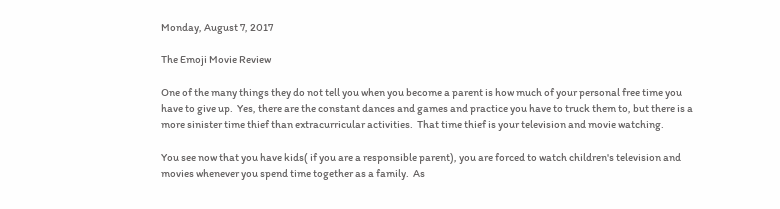Monday, August 7, 2017

The Emoji Movie Review

One of the many things they do not tell you when you become a parent is how much of your personal free time you have to give up.  Yes, there are the constant dances and games and practice you have to truck them to, but there is a more sinister time thief than extracurricular activities.  That time thief is your television and movie watching.

You see now that you have kids( if you are a responsible parent), you are forced to watch children's television and movies whenever you spend time together as a family.  As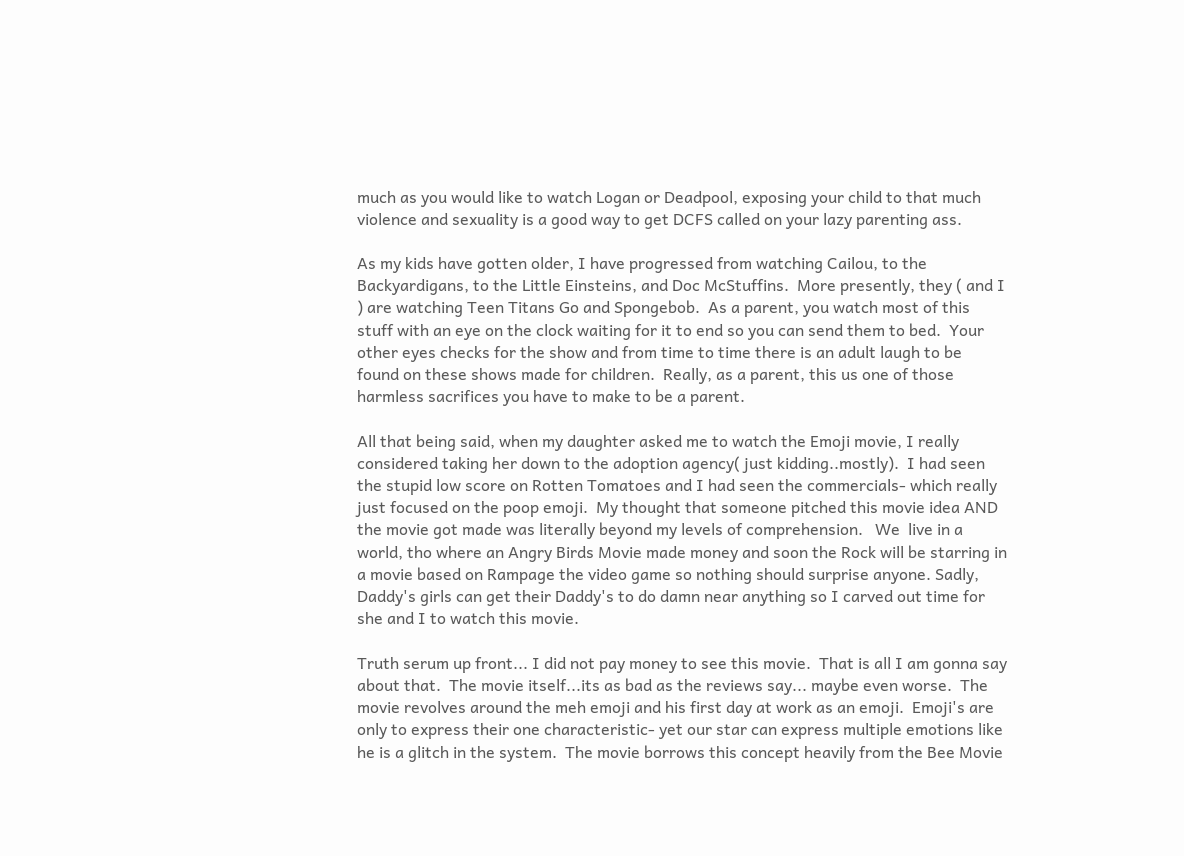much as you would like to watch Logan or Deadpool, exposing your child to that much violence and sexuality is a good way to get DCFS called on your lazy parenting ass.

As my kids have gotten older, I have progressed from watching Cailou, to the Backyardigans, to the Little Einsteins, and Doc McStuffins.  More presently, they ( and I ) are watching Teen Titans Go and Spongebob.  As a parent, you watch most of this stuff with an eye on the clock waiting for it to end so you can send them to bed.  Your other eyes checks for the show and from time to time there is an adult laugh to be found on these shows made for children.  Really, as a parent, this us one of those harmless sacrifices you have to make to be a parent.

All that being said, when my daughter asked me to watch the Emoji movie, I really considered taking her down to the adoption agency( just kidding..mostly).  I had seen the stupid low score on Rotten Tomatoes and I had seen the commercials- which really just focused on the poop emoji.  My thought that someone pitched this movie idea AND the movie got made was literally beyond my levels of comprehension.   We  live in a world, tho where an Angry Birds Movie made money and soon the Rock will be starring in a movie based on Rampage the video game so nothing should surprise anyone. Sadly, Daddy's girls can get their Daddy's to do damn near anything so I carved out time for she and I to watch this movie.

Truth serum up front... I did not pay money to see this movie.  That is all I am gonna say about that.  The movie itself...its as bad as the reviews say... maybe even worse.  The movie revolves around the meh emoji and his first day at work as an emoji.  Emoji's are only to express their one characteristic- yet our star can express multiple emotions like he is a glitch in the system.  The movie borrows this concept heavily from the Bee Movie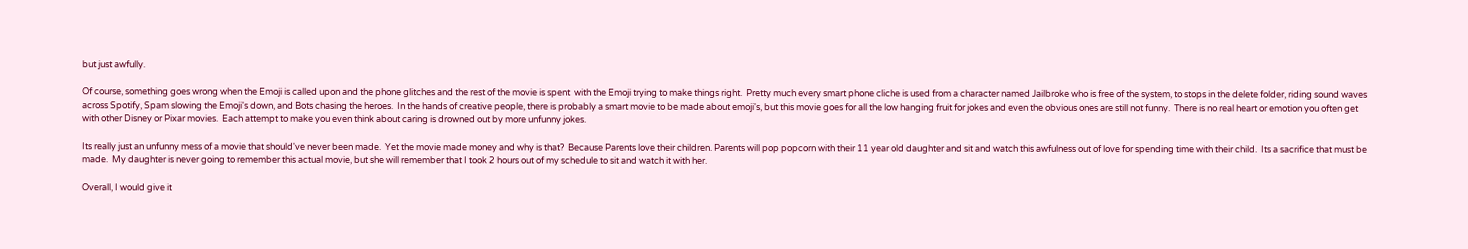but just awfully.

Of course, something goes wrong when the Emoji is called upon and the phone glitches and the rest of the movie is spent  with the Emoji trying to make things right.  Pretty much every smart phone cliche is used from a character named Jailbroke who is free of the system, to stops in the delete folder, riding sound waves across Spotify, Spam slowing the Emoji's down, and Bots chasing the heroes.  In the hands of creative people, there is probably a smart movie to be made about emoji's, but this movie goes for all the low hanging fruit for jokes and even the obvious ones are still not funny.  There is no real heart or emotion you often get with other Disney or Pixar movies.  Each attempt to make you even think about caring is drowned out by more unfunny jokes.

Its really just an unfunny mess of a movie that should've never been made.  Yet the movie made money and why is that?  Because Parents love their children. Parents will pop popcorn with their 11 year old daughter and sit and watch this awfulness out of love for spending time with their child.  Its a sacrifice that must be made.  My daughter is never going to remember this actual movie, but she will remember that I took 2 hours out of my schedule to sit and watch it with her.

Overall, I would give it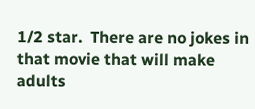1/2 star.  There are no jokes in that movie that will make adults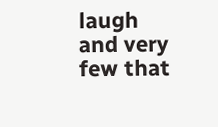laugh and very few that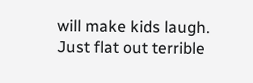will make kids laugh.  Just flat out terrible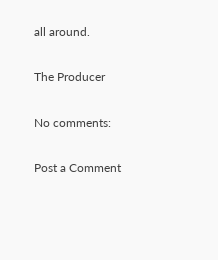all around.

The Producer

No comments:

Post a Comment